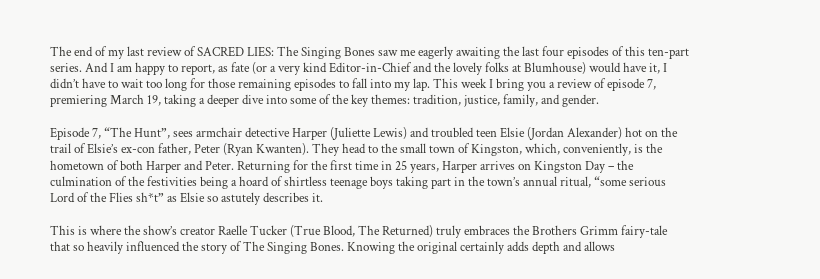The end of my last review of SACRED LIES: The Singing Bones saw me eagerly awaiting the last four episodes of this ten-part series. And I am happy to report, as fate (or a very kind Editor-in-Chief and the lovely folks at Blumhouse) would have it, I didn’t have to wait too long for those remaining episodes to fall into my lap. This week I bring you a review of episode 7, premiering March 19, taking a deeper dive into some of the key themes: tradition, justice, family, and gender.

Episode 7, “The Hunt”, sees armchair detective Harper (Juliette Lewis) and troubled teen Elsie (Jordan Alexander) hot on the trail of Elsie’s ex-con father, Peter (Ryan Kwanten). They head to the small town of Kingston, which, conveniently, is the hometown of both Harper and Peter. Returning for the first time in 25 years, Harper arrives on Kingston Day – the culmination of the festivities being a hoard of shirtless teenage boys taking part in the town’s annual ritual, “some serious Lord of the Flies sh*t” as Elsie so astutely describes it.

This is where the show’s creator Raelle Tucker (True Blood, The Returned) truly embraces the Brothers Grimm fairy-tale that so heavily influenced the story of The Singing Bones. Knowing the original certainly adds depth and allows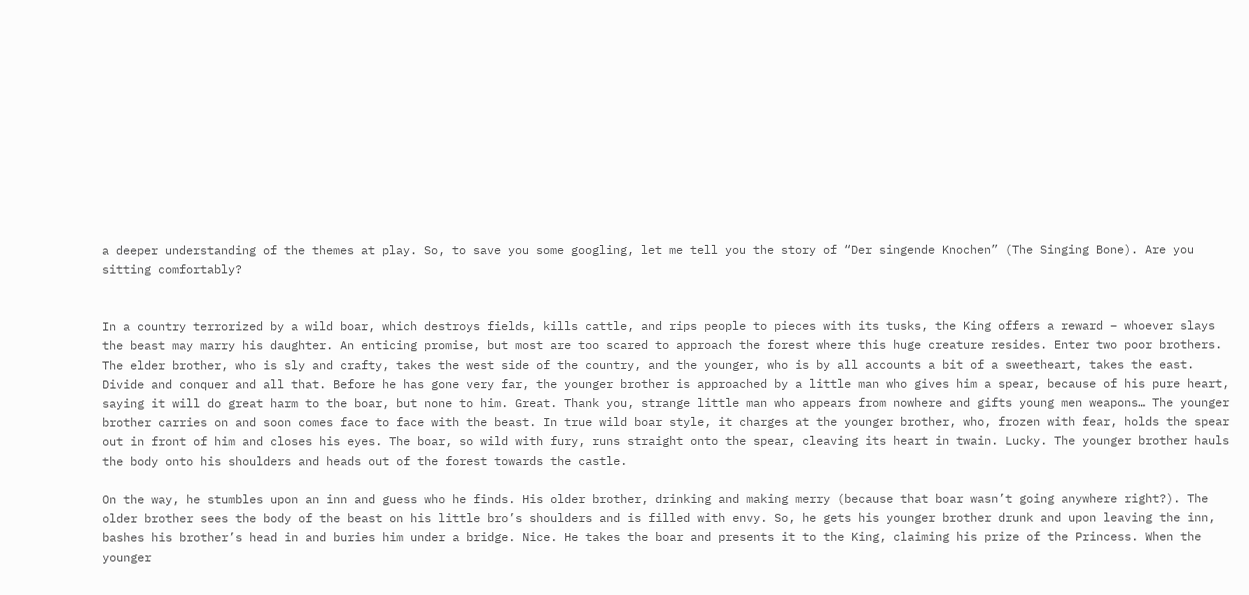a deeper understanding of the themes at play. So, to save you some googling, let me tell you the story of “Der singende Knochen” (The Singing Bone). Are you sitting comfortably?


In a country terrorized by a wild boar, which destroys fields, kills cattle, and rips people to pieces with its tusks, the King offers a reward – whoever slays the beast may marry his daughter. An enticing promise, but most are too scared to approach the forest where this huge creature resides. Enter two poor brothers. The elder brother, who is sly and crafty, takes the west side of the country, and the younger, who is by all accounts a bit of a sweetheart, takes the east. Divide and conquer and all that. Before he has gone very far, the younger brother is approached by a little man who gives him a spear, because of his pure heart, saying it will do great harm to the boar, but none to him. Great. Thank you, strange little man who appears from nowhere and gifts young men weapons… The younger brother carries on and soon comes face to face with the beast. In true wild boar style, it charges at the younger brother, who, frozen with fear, holds the spear out in front of him and closes his eyes. The boar, so wild with fury, runs straight onto the spear, cleaving its heart in twain. Lucky. The younger brother hauls the body onto his shoulders and heads out of the forest towards the castle.

On the way, he stumbles upon an inn and guess who he finds. His older brother, drinking and making merry (because that boar wasn’t going anywhere right?). The older brother sees the body of the beast on his little bro’s shoulders and is filled with envy. So, he gets his younger brother drunk and upon leaving the inn, bashes his brother’s head in and buries him under a bridge. Nice. He takes the boar and presents it to the King, claiming his prize of the Princess. When the younger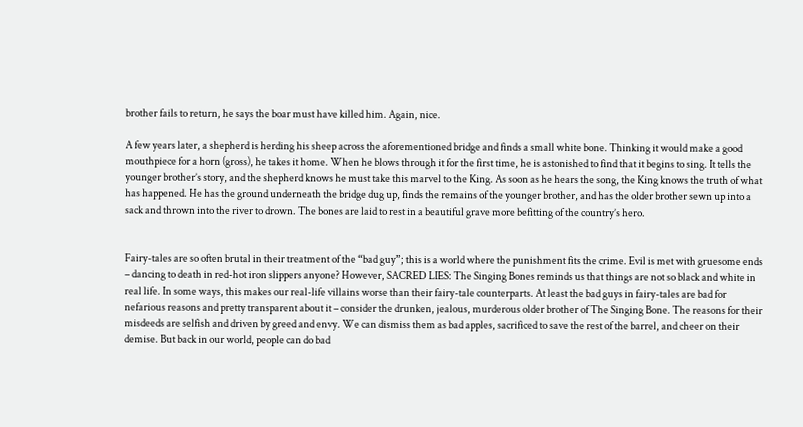brother fails to return, he says the boar must have killed him. Again, nice.

A few years later, a shepherd is herding his sheep across the aforementioned bridge and finds a small white bone. Thinking it would make a good mouthpiece for a horn (gross), he takes it home. When he blows through it for the first time, he is astonished to find that it begins to sing. It tells the younger brother’s story, and the shepherd knows he must take this marvel to the King. As soon as he hears the song, the King knows the truth of what has happened. He has the ground underneath the bridge dug up, finds the remains of the younger brother, and has the older brother sewn up into a sack and thrown into the river to drown. The bones are laid to rest in a beautiful grave more befitting of the country’s hero.


Fairy-tales are so often brutal in their treatment of the “bad guy”; this is a world where the punishment fits the crime. Evil is met with gruesome ends – dancing to death in red-hot iron slippers anyone? However, SACRED LIES: The Singing Bones reminds us that things are not so black and white in real life. In some ways, this makes our real-life villains worse than their fairy-tale counterparts. At least the bad guys in fairy-tales are bad for nefarious reasons and pretty transparent about it – consider the drunken, jealous, murderous older brother of The Singing Bone. The reasons for their misdeeds are selfish and driven by greed and envy. We can dismiss them as bad apples, sacrificed to save the rest of the barrel, and cheer on their demise. But back in our world, people can do bad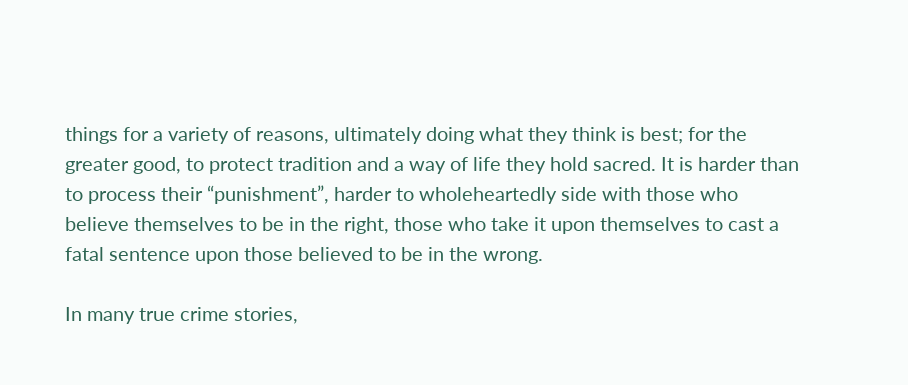things for a variety of reasons, ultimately doing what they think is best; for the greater good, to protect tradition and a way of life they hold sacred. It is harder than to process their “punishment”, harder to wholeheartedly side with those who believe themselves to be in the right, those who take it upon themselves to cast a fatal sentence upon those believed to be in the wrong.

In many true crime stories,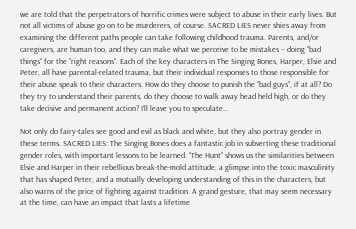we are told that the perpetrators of horrific crimes were subject to abuse in their early lives. But not all victims of abuse go on to be murderers, of course. SACRED LIES never shies away from examining the different paths people can take following childhood trauma. Parents, and/or caregivers, are human too, and they can make what we perceive to be mistakes – doing “bad things” for the “right reasons”. Each of the key characters in The Singing Bones, Harper, Elsie and Peter, all have parental-related trauma, but their individual responses to those responsible for their abuse speak to their characters. How do they choose to punish the “bad guys”, if at all? Do they try to understand their parents, do they choose to walk away head held high, or do they take decisive and permanent action? I’ll leave you to speculate…

Not only do fairy-tales see good and evil as black and white, but they also portray gender in these terms. SACRED LIES: The Singing Bones does a fantastic job in subverting these traditional gender roles, with important lessons to be learned. “The Hunt” shows us the similarities between Elsie and Harper in their rebellious break-the-mold attitude, a glimpse into the toxic masculinity that has shaped Peter, and a mutually developing understanding of this in the characters, but also warns of the price of fighting against tradition. A grand gesture, that may seem necessary at the time, can have an impact that lasts a lifetime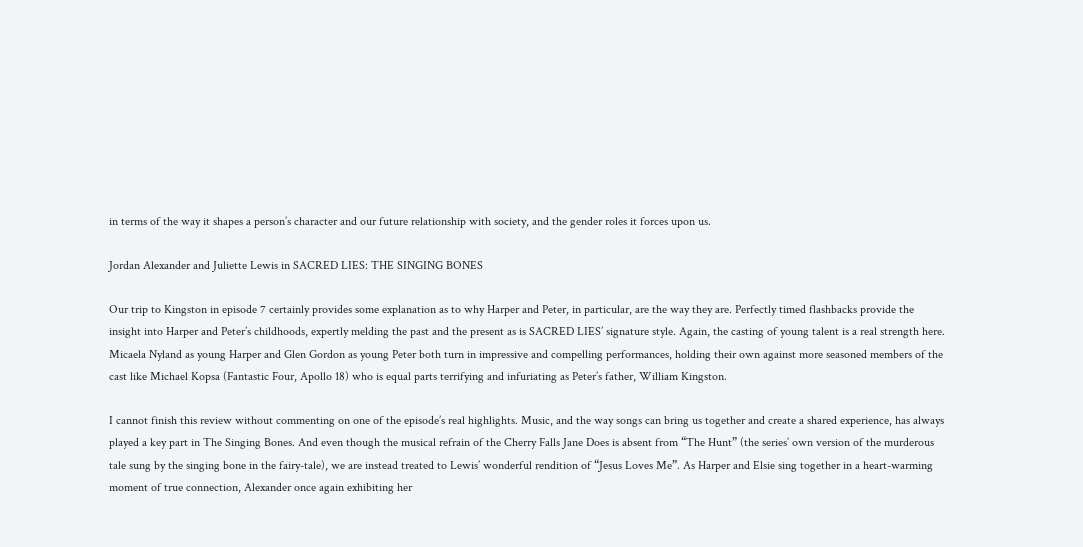in terms of the way it shapes a person’s character and our future relationship with society, and the gender roles it forces upon us.

Jordan Alexander and Juliette Lewis in SACRED LIES: THE SINGING BONES

Our trip to Kingston in episode 7 certainly provides some explanation as to why Harper and Peter, in particular, are the way they are. Perfectly timed flashbacks provide the insight into Harper and Peter’s childhoods, expertly melding the past and the present as is SACRED LIES’ signature style. Again, the casting of young talent is a real strength here. Micaela Nyland as young Harper and Glen Gordon as young Peter both turn in impressive and compelling performances, holding their own against more seasoned members of the cast like Michael Kopsa (Fantastic Four, Apollo 18) who is equal parts terrifying and infuriating as Peter’s father, William Kingston.

I cannot finish this review without commenting on one of the episode’s real highlights. Music, and the way songs can bring us together and create a shared experience, has always played a key part in The Singing Bones. And even though the musical refrain of the Cherry Falls Jane Does is absent from “The Hunt” (the series’ own version of the murderous tale sung by the singing bone in the fairy-tale), we are instead treated to Lewis’ wonderful rendition of “Jesus Loves Me”. As Harper and Elsie sing together in a heart-warming moment of true connection, Alexander once again exhibiting her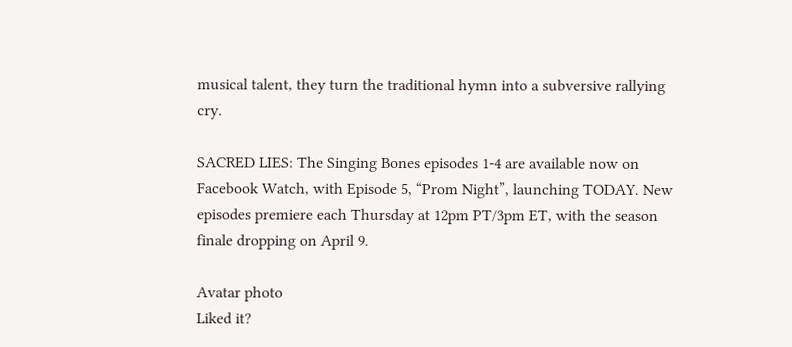musical talent, they turn the traditional hymn into a subversive rallying cry.

SACRED LIES: The Singing Bones episodes 1-4 are available now on Facebook Watch, with Episode 5, “Prom Night”, launching TODAY. New episodes premiere each Thursday at 12pm PT/3pm ET, with the season finale dropping on April 9.

Avatar photo
Liked it?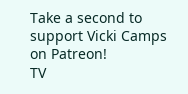Take a second to support Vicki Camps on Patreon!
TV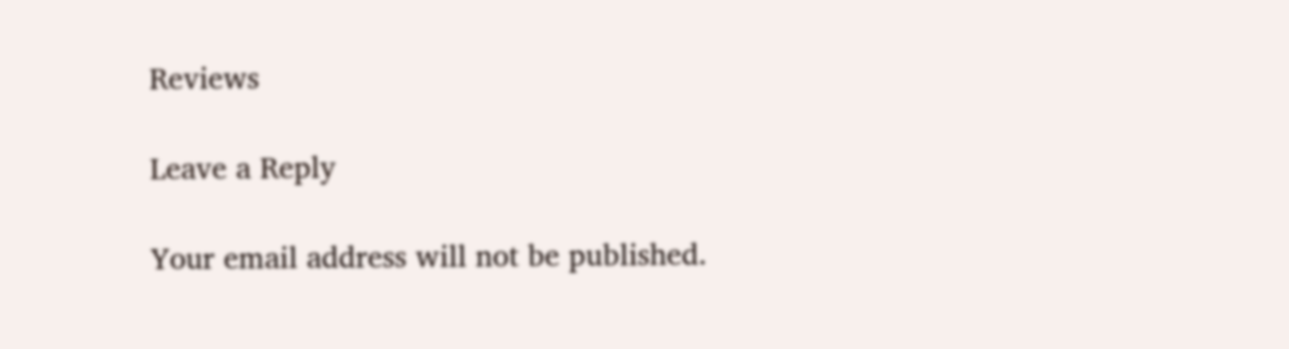Reviews

Leave a Reply

Your email address will not be published.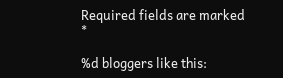Required fields are marked *

%d bloggers like this: